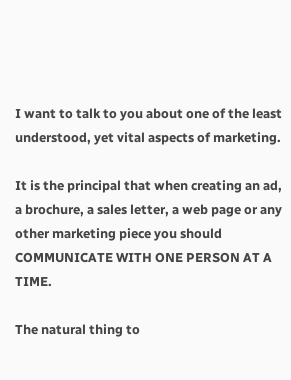I want to talk to you about one of the least understood, yet vital aspects of marketing.

It is the principal that when creating an ad, a brochure, a sales letter, a web page or any other marketing piece you should COMMUNICATE WITH ONE PERSON AT A TIME.

The natural thing to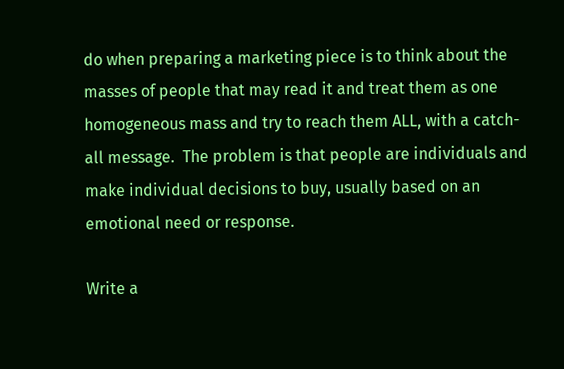do when preparing a marketing piece is to think about the masses of people that may read it and treat them as one homogeneous mass and try to reach them ALL, with a catch-all message.  The problem is that people are individuals and make individual decisions to buy, usually based on an emotional need or response.

Write a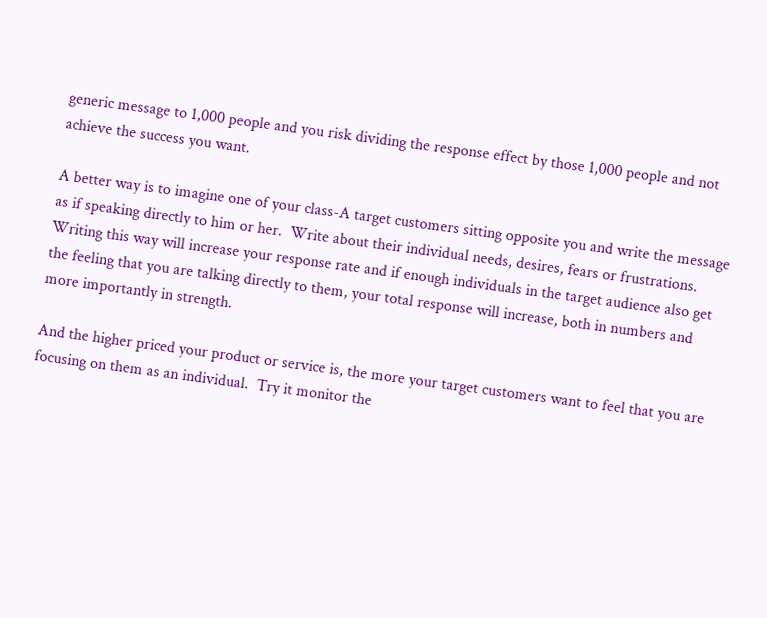generic message to 1,000 people and you risk dividing the response effect by those 1,000 people and not achieve the success you want.

A better way is to imagine one of your class-A target customers sitting opposite you and write the message as if speaking directly to him or her.  Write about their individual needs, desires, fears or frustrations.  Writing this way will increase your response rate and if enough individuals in the target audience also get the feeling that you are talking directly to them, your total response will increase, both in numbers and more importantly in strength.

And the higher priced your product or service is, the more your target customers want to feel that you are focusing on them as an individual.  Try it monitor the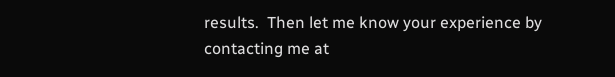results.  Then let me know your experience by contacting me at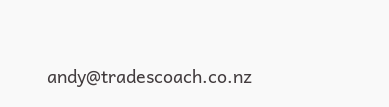andy@tradescoach.co.nz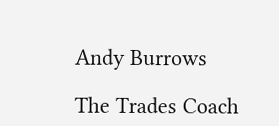Andy Burrows

The Trades Coach